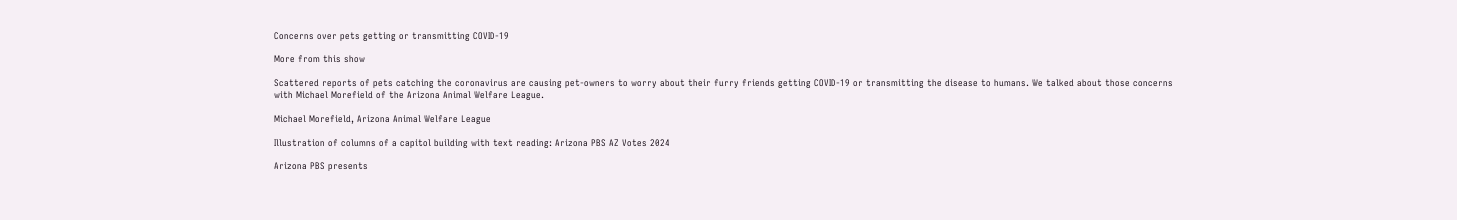Concerns over pets getting or transmitting COVID-19

More from this show

Scattered reports of pets catching the coronavirus are causing pet-owners to worry about their furry friends getting COVID-19 or transmitting the disease to humans. We talked about those concerns with Michael Morefield of the Arizona Animal Welfare League.

Michael Morefield, Arizona Animal Welfare League

Illustration of columns of a capitol building with text reading: Arizona PBS AZ Votes 2024

Arizona PBS presents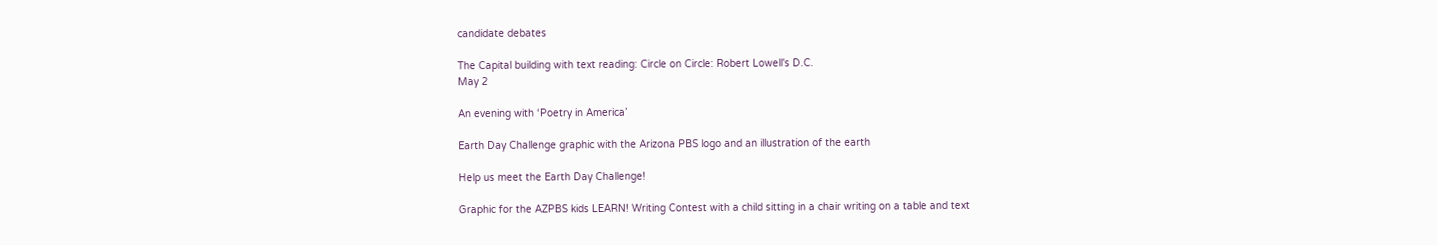candidate debates

The Capital building with text reading: Circle on Circle: Robert Lowell's D.C.
May 2

An evening with ‘Poetry in America’

Earth Day Challenge graphic with the Arizona PBS logo and an illustration of the earth

Help us meet the Earth Day Challenge!

Graphic for the AZPBS kids LEARN! Writing Contest with a child sitting in a chair writing on a table and text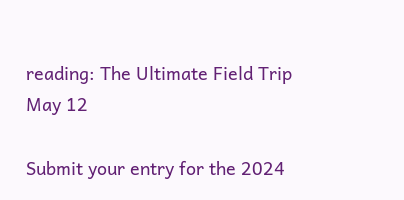reading: The Ultimate Field Trip
May 12

Submit your entry for the 2024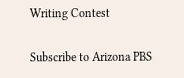Writing Contest

Subscribe to Arizona PBS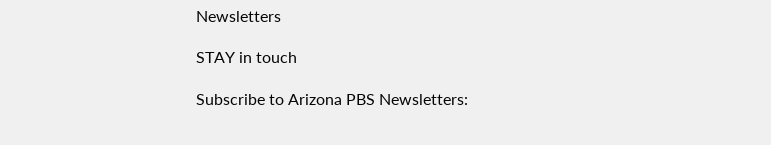Newsletters

STAY in touch

Subscribe to Arizona PBS Newsletters: